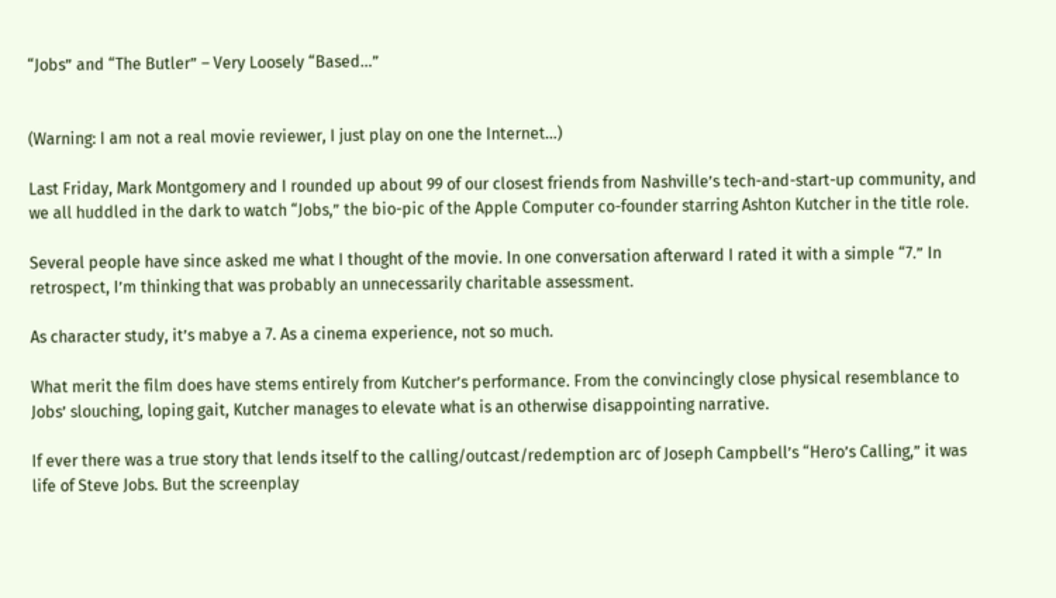“Jobs” and “The Butler” – Very Loosely “Based…”


(Warning: I am not a real movie reviewer, I just play on one the Internet…)

Last Friday, Mark Montgomery and I rounded up about 99 of our closest friends from Nashville’s tech-and-start-up community, and we all huddled in the dark to watch “Jobs,” the bio-pic of the Apple Computer co-founder starring Ashton Kutcher in the title role.

Several people have since asked me what I thought of the movie. In one conversation afterward I rated it with a simple “7.” In retrospect, I’m thinking that was probably an unnecessarily charitable assessment.

As character study, it’s mabye a 7. As a cinema experience, not so much.

What merit the film does have stems entirely from Kutcher’s performance. From the convincingly close physical resemblance to Jobs’ slouching, loping gait, Kutcher manages to elevate what is an otherwise disappointing narrative.

If ever there was a true story that lends itself to the calling/outcast/redemption arc of Joseph Campbell’s “Hero’s Calling,” it was life of Steve Jobs. But the screenplay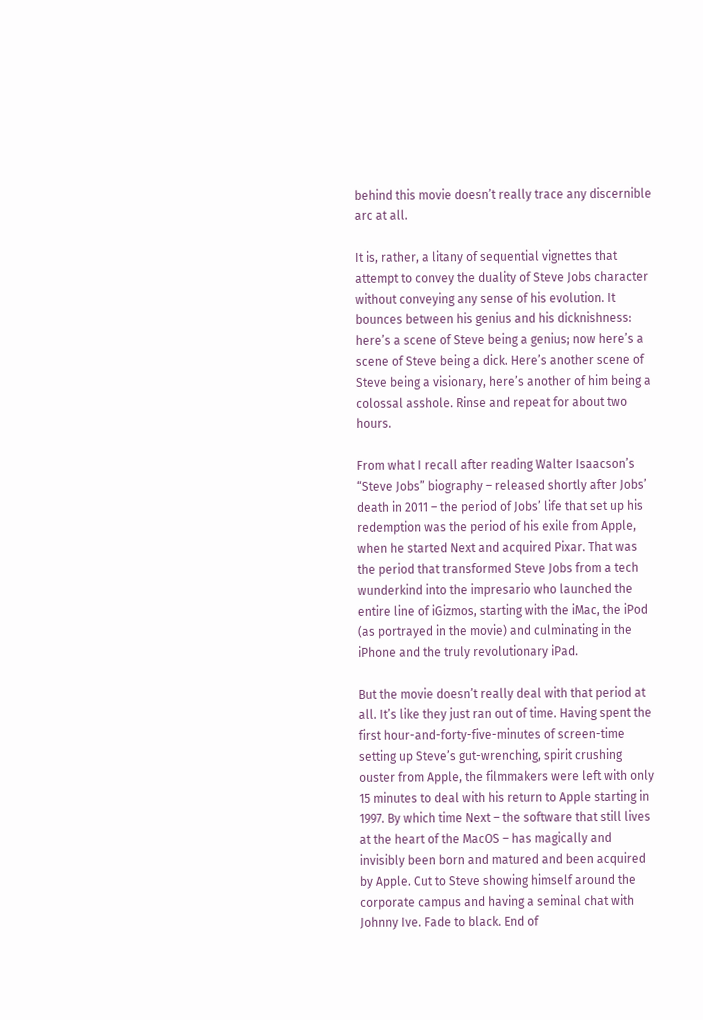behind this movie doesn’t really trace any discernible arc at all.

It is, rather, a litany of sequential vignettes that attempt to convey the duality of Steve Jobs character without conveying any sense of his evolution. It bounces between his genius and his dicknishness: here’s a scene of Steve being a genius; now here’s a scene of Steve being a dick. Here’s another scene of Steve being a visionary, here’s another of him being a colossal asshole. Rinse and repeat for about two hours.

From what I recall after reading Walter Isaacson’s “Steve Jobs” biography – released shortly after Jobs’ death in 2011 – the period of Jobs’ life that set up his redemption was the period of his exile from Apple, when he started Next and acquired Pixar. That was the period that transformed Steve Jobs from a tech wunderkind into the impresario who launched the entire line of iGizmos, starting with the iMac, the iPod (as portrayed in the movie) and culminating in the iPhone and the truly revolutionary iPad.

But the movie doesn’t really deal with that period at all. It’s like they just ran out of time. Having spent the first hour-and-forty-five-minutes of screen-time setting up Steve’s gut-wrenching, spirit crushing ouster from Apple, the filmmakers were left with only 15 minutes to deal with his return to Apple starting in 1997. By which time Next – the software that still lives at the heart of the MacOS – has magically and invisibly been born and matured and been acquired by Apple. Cut to Steve showing himself around the corporate campus and having a seminal chat with Johnny Ive. Fade to black. End of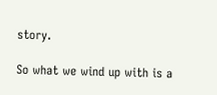story.

So what we wind up with is a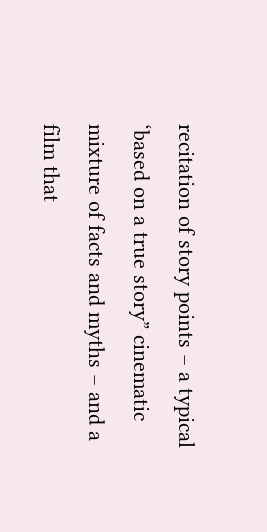recitation of story points – a typical ‘based on a true story” cinematic mixture of facts and myths – and a film that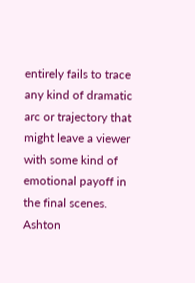entirely fails to trace any kind of dramatic arc or trajectory that might leave a viewer with some kind of emotional payoff in the final scenes. Ashton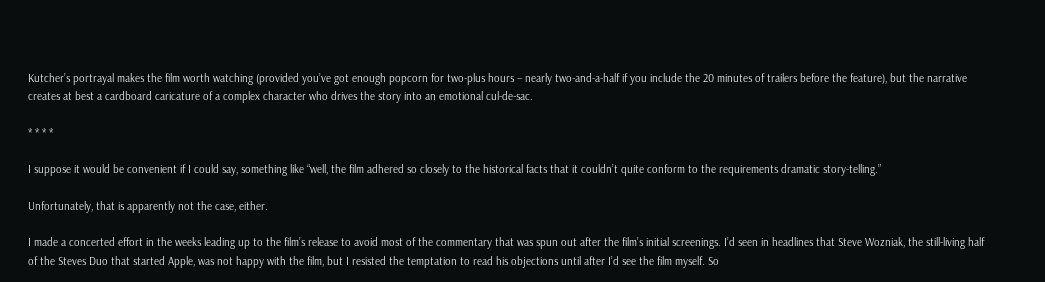Kutcher’s portrayal makes the film worth watching (provided you’ve got enough popcorn for two-plus hours – nearly two-and-a-half if you include the 20 minutes of trailers before the feature), but the narrative creates at best a cardboard caricature of a complex character who drives the story into an emotional cul-de-sac.

* * * *

I suppose it would be convenient if I could say, something like “well, the film adhered so closely to the historical facts that it couldn’t quite conform to the requirements dramatic story-telling.”

Unfortunately, that is apparently not the case, either.

I made a concerted effort in the weeks leading up to the film’s release to avoid most of the commentary that was spun out after the film’s initial screenings. I’d seen in headlines that Steve Wozniak, the still-living half of the Steves Duo that started Apple, was not happy with the film, but I resisted the temptation to read his objections until after I’d see the film myself. So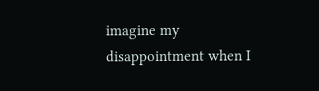imagine my disappointment when I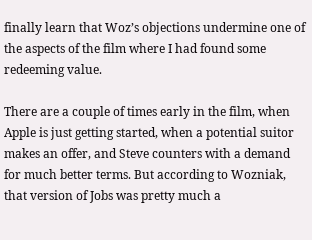finally learn that Woz’s objections undermine one of the aspects of the film where I had found some redeeming value.

There are a couple of times early in the film, when Apple is just getting started, when a potential suitor makes an offer, and Steve counters with a demand for much better terms. But according to Wozniak, that version of Jobs was pretty much a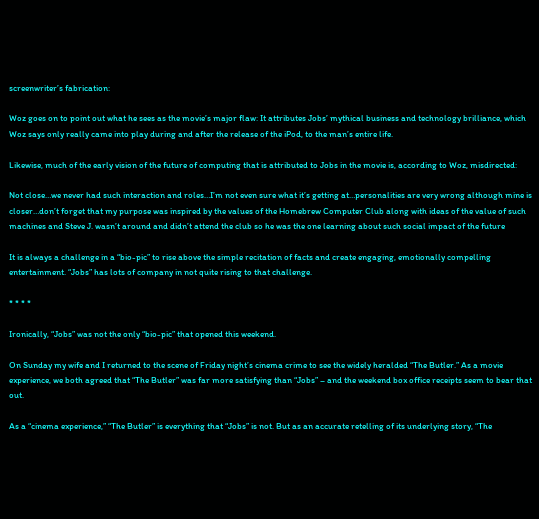screenwriter’s fabrication:

Woz goes on to point out what he sees as the movie’s major flaw: It attributes Jobs’ mythical business and technology brilliance, which Woz says only really came into play during and after the release of the iPod, to the man’s entire life.

Likewise, much of the early vision of the future of computing that is attributed to Jobs in the movie is, according to Woz, misdirected:

Not close…we never had such interaction and roles…I’m not even sure what it’s getting at…personalities are very wrong although mine is closer…don’t forget that my purpose was inspired by the values of the Homebrew Computer Club along with ideas of the value of such machines and Steve J. wasn’t around and didn’t attend the club so he was the one learning about such social impact of the future

It is always a challenge in a “bio-pic” to rise above the simple recitation of facts and create engaging, emotionally compelling entertainment. “Jobs” has lots of company in not quite rising to that challenge.

* * * *

Ironically, “Jobs” was not the only “bio-pic” that opened this weekend.

On Sunday my wife and I returned to the scene of Friday night’s cinema crime to see the widely heralded “The Butler.” As a movie experience, we both agreed that “The Butler” was far more satisfying than “Jobs” – and the weekend box office receipts seem to bear that out.

As a “cinema experience,” “The Butler” is everything that “Jobs” is not. But as an accurate retelling of its underlying story, “The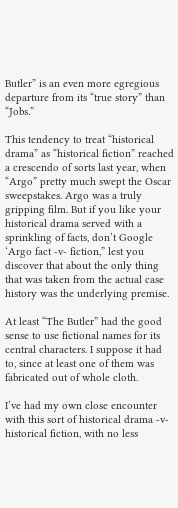Butler” is an even more egregious departure from its “true story” than “Jobs.”

This tendency to treat “historical drama” as “historical fiction” reached a crescendo of sorts last year, when “Argo” pretty much swept the Oscar sweepstakes. Argo was a truly gripping film. But if you like your historical drama served with a sprinkling of facts, don’t Google ‘Argo fact -v- fiction,” lest you discover that about the only thing that was taken from the actual case history was the underlying premise.

At least “The Butler” had the good sense to use fictional names for its central characters. I suppose it had to, since at least one of them was fabricated out of whole cloth.

I’ve had my own close encounter with this sort of historical drama -v- historical fiction, with no less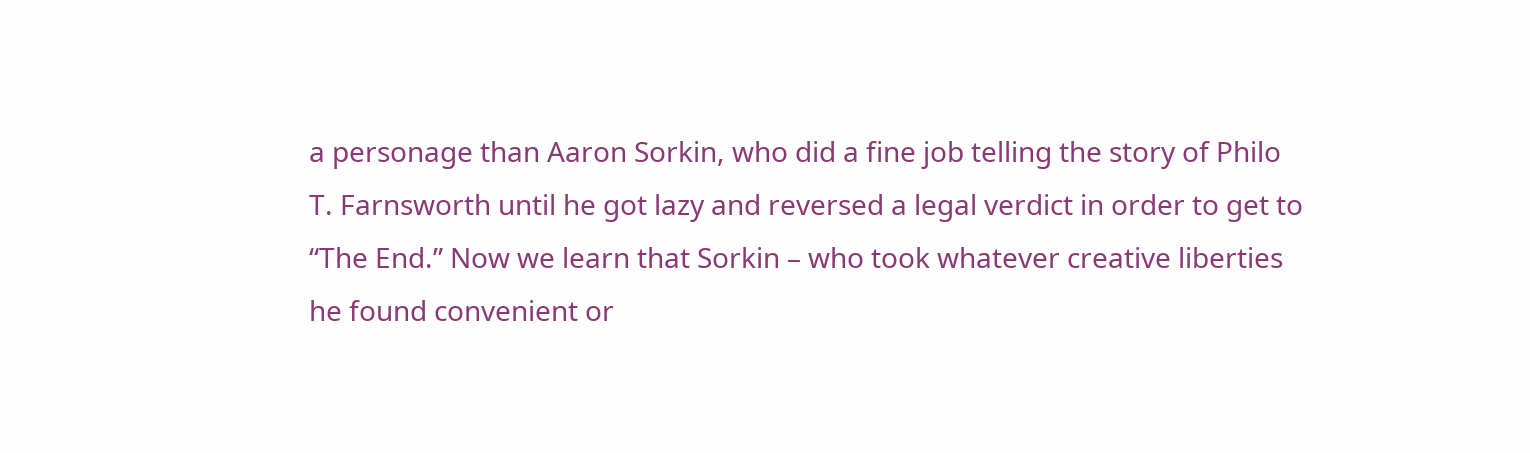a personage than Aaron Sorkin, who did a fine job telling the story of Philo T. Farnsworth until he got lazy and reversed a legal verdict in order to get to “The End.” Now we learn that Sorkin – who took whatever creative liberties he found convenient or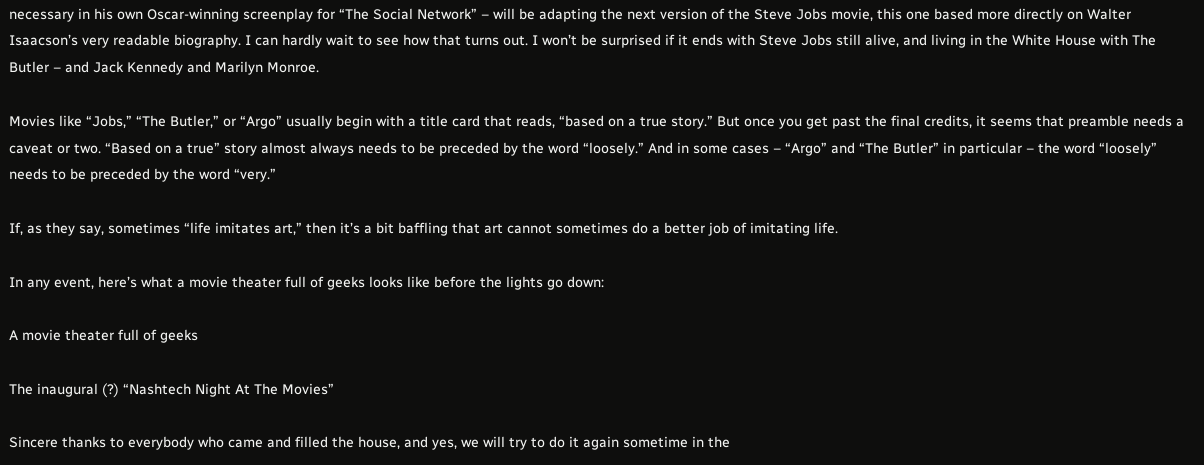necessary in his own Oscar-winning screenplay for “The Social Network” – will be adapting the next version of the Steve Jobs movie, this one based more directly on Walter Isaacson’s very readable biography. I can hardly wait to see how that turns out. I won’t be surprised if it ends with Steve Jobs still alive, and living in the White House with The Butler – and Jack Kennedy and Marilyn Monroe.

Movies like “Jobs,” “The Butler,” or “Argo” usually begin with a title card that reads, “based on a true story.” But once you get past the final credits, it seems that preamble needs a caveat or two. “Based on a true” story almost always needs to be preceded by the word “loosely.” And in some cases – “Argo” and “The Butler” in particular – the word “loosely” needs to be preceded by the word “very.”

If, as they say, sometimes “life imitates art,” then it’s a bit baffling that art cannot sometimes do a better job of imitating life.

In any event, here’s what a movie theater full of geeks looks like before the lights go down:

A movie theater full of geeks

The inaugural (?) “Nashtech Night At The Movies”

Sincere thanks to everybody who came and filled the house, and yes, we will try to do it again sometime in the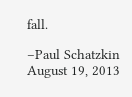fall.

–Paul Schatzkin
August 19, 2013